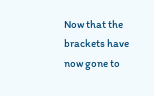Now that the brackets have now gone to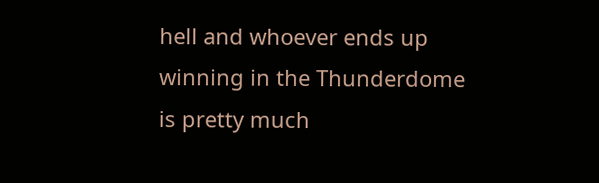hell and whoever ends up winning in the Thunderdome is pretty much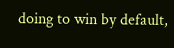doing to win by default,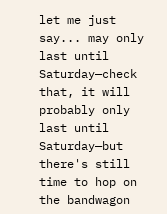let me just say... may only last until Saturday—check that, it will probably only last until Saturday—but there's still time to hop on the bandwagon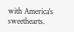with America's sweethearts.